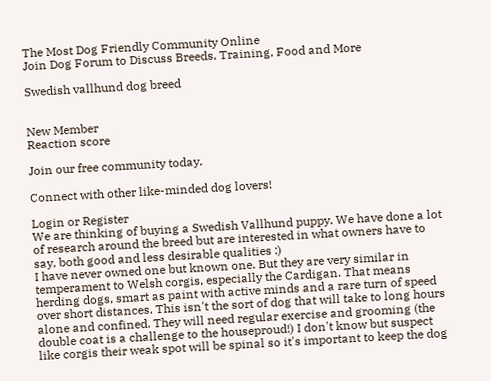The Most Dog Friendly Community Online
Join Dog Forum to Discuss Breeds, Training, Food and More

Swedish vallhund dog breed


New Member
Reaction score

Join our free community today.

Connect with other like-minded dog lovers!

Login or Register
We are thinking of buying a Swedish Vallhund puppy. We have done a lot of research around the breed but are interested in what owners have to say, both good and less desirable qualities :)
I have never owned one but known one. But they are very similar in temperament to Welsh corgis, especially the Cardigan. That means herding dogs, smart as paint with active minds and a rare turn of speed over short distances. This isn't the sort of dog that will take to long hours alone and confined. They will need regular exercise and grooming (the double coat is a challenge to the houseproud!) I don't know but suspect like corgis their weak spot will be spinal so it's important to keep the dog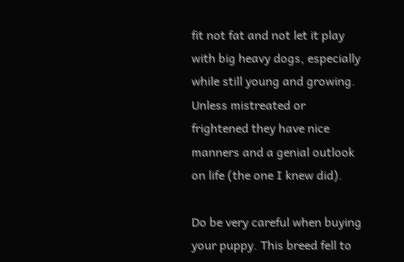fit not fat and not let it play with big heavy dogs, especially while still young and growing. Unless mistreated or frightened they have nice manners and a genial outlook on life (the one I knew did).

Do be very careful when buying your puppy. This breed fell to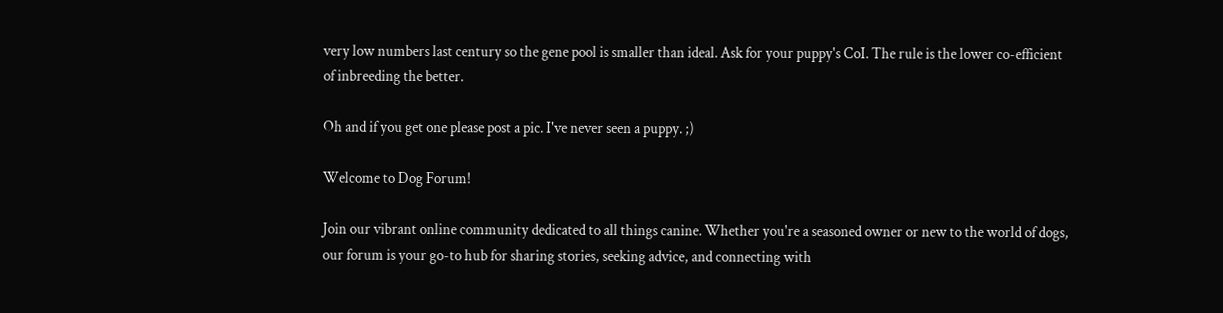very low numbers last century so the gene pool is smaller than ideal. Ask for your puppy's CoI. The rule is the lower co-efficient of inbreeding the better.

Oh and if you get one please post a pic. I've never seen a puppy. ;)

Welcome to Dog Forum!

Join our vibrant online community dedicated to all things canine. Whether you're a seasoned owner or new to the world of dogs, our forum is your go-to hub for sharing stories, seeking advice, and connecting with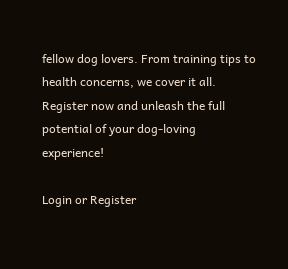fellow dog lovers. From training tips to health concerns, we cover it all. Register now and unleash the full potential of your dog-loving experience!

Login or Register